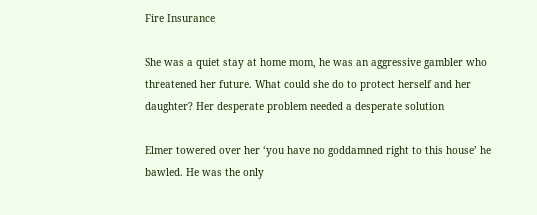Fire Insurance

She was a quiet stay at home mom, he was an aggressive gambler who threatened her future. What could she do to protect herself and her daughter? Her desperate problem needed a desperate solution

Elmer towered over her ‘you have no goddamned right to this house’ he bawled. He was the only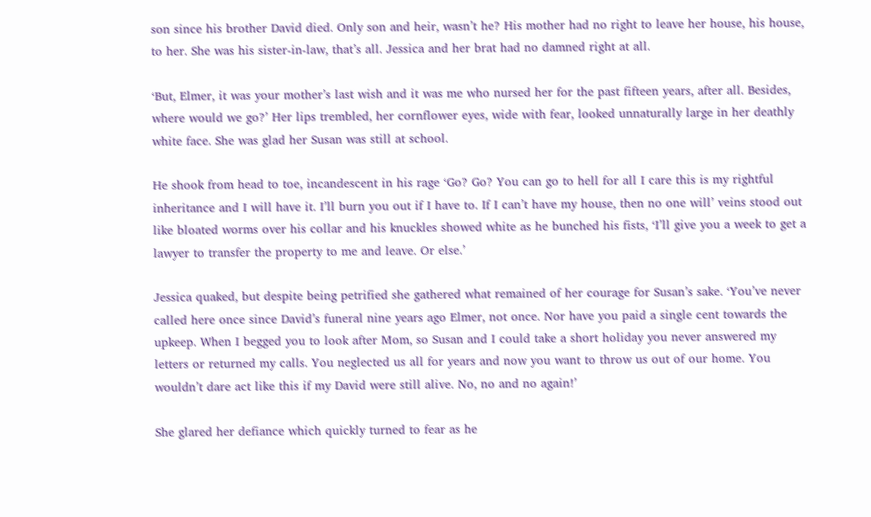son since his brother David died. Only son and heir, wasn’t he? His mother had no right to leave her house, his house, to her. She was his sister-in-law, that’s all. Jessica and her brat had no damned right at all.

‘But, Elmer, it was your mother’s last wish and it was me who nursed her for the past fifteen years, after all. Besides, where would we go?’ Her lips trembled, her cornflower eyes, wide with fear, looked unnaturally large in her deathly white face. She was glad her Susan was still at school.

He shook from head to toe, incandescent in his rage ‘Go? Go? You can go to hell for all I care this is my rightful inheritance and I will have it. I’ll burn you out if I have to. If I can’t have my house, then no one will’ veins stood out like bloated worms over his collar and his knuckles showed white as he bunched his fists, ‘I’ll give you a week to get a lawyer to transfer the property to me and leave. Or else.’

Jessica quaked, but despite being petrified she gathered what remained of her courage for Susan’s sake. ‘You’ve never called here once since David’s funeral nine years ago Elmer, not once. Nor have you paid a single cent towards the upkeep. When I begged you to look after Mom, so Susan and I could take a short holiday you never answered my letters or returned my calls. You neglected us all for years and now you want to throw us out of our home. You wouldn’t dare act like this if my David were still alive. No, no and no again!’

She glared her defiance which quickly turned to fear as he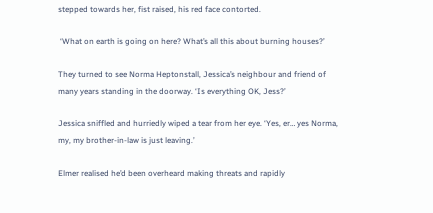stepped towards her, fist raised, his red face contorted.

 ‘What on earth is going on here? What’s all this about burning houses?’

They turned to see Norma Heptonstall, Jessica’s neighbour and friend of many years standing in the doorway. ‘Is everything OK, Jess?’

Jessica sniffled and hurriedly wiped a tear from her eye. ‘Yes, er… yes Norma, my, my brother-in-law is just leaving.’

Elmer realised he’d been overheard making threats and rapidly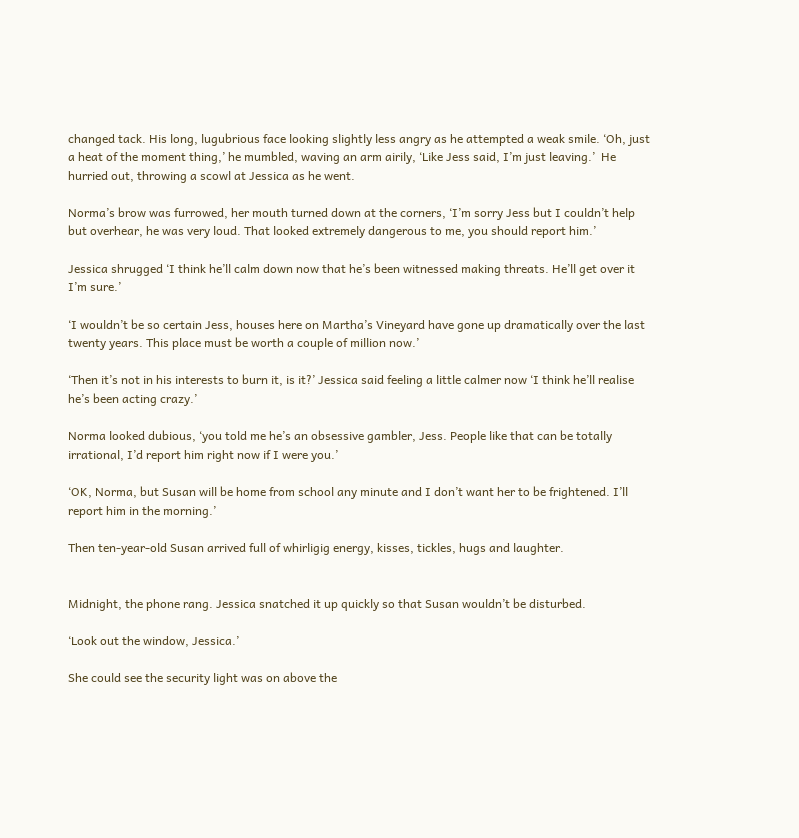changed tack. His long, lugubrious face looking slightly less angry as he attempted a weak smile. ‘Oh, just a heat of the moment thing,’ he mumbled, waving an arm airily, ‘Like Jess said, I’m just leaving.’  He hurried out, throwing a scowl at Jessica as he went.

Norma’s brow was furrowed, her mouth turned down at the corners, ‘I’m sorry Jess but I couldn’t help but overhear, he was very loud. That looked extremely dangerous to me, you should report him.’

Jessica shrugged ‘I think he’ll calm down now that he’s been witnessed making threats. He’ll get over it I’m sure.’

‘I wouldn’t be so certain Jess, houses here on Martha’s Vineyard have gone up dramatically over the last twenty years. This place must be worth a couple of million now.’

‘Then it’s not in his interests to burn it, is it?’ Jessica said feeling a little calmer now ‘I think he’ll realise he’s been acting crazy.’

Norma looked dubious, ‘you told me he’s an obsessive gambler, Jess. People like that can be totally irrational, I’d report him right now if I were you.’

‘OK, Norma, but Susan will be home from school any minute and I don’t want her to be frightened. I’ll report him in the morning.’

Then ten-year-old Susan arrived full of whirligig energy, kisses, tickles, hugs and laughter.


Midnight, the phone rang. Jessica snatched it up quickly so that Susan wouldn’t be disturbed.

‘Look out the window, Jessica.’

She could see the security light was on above the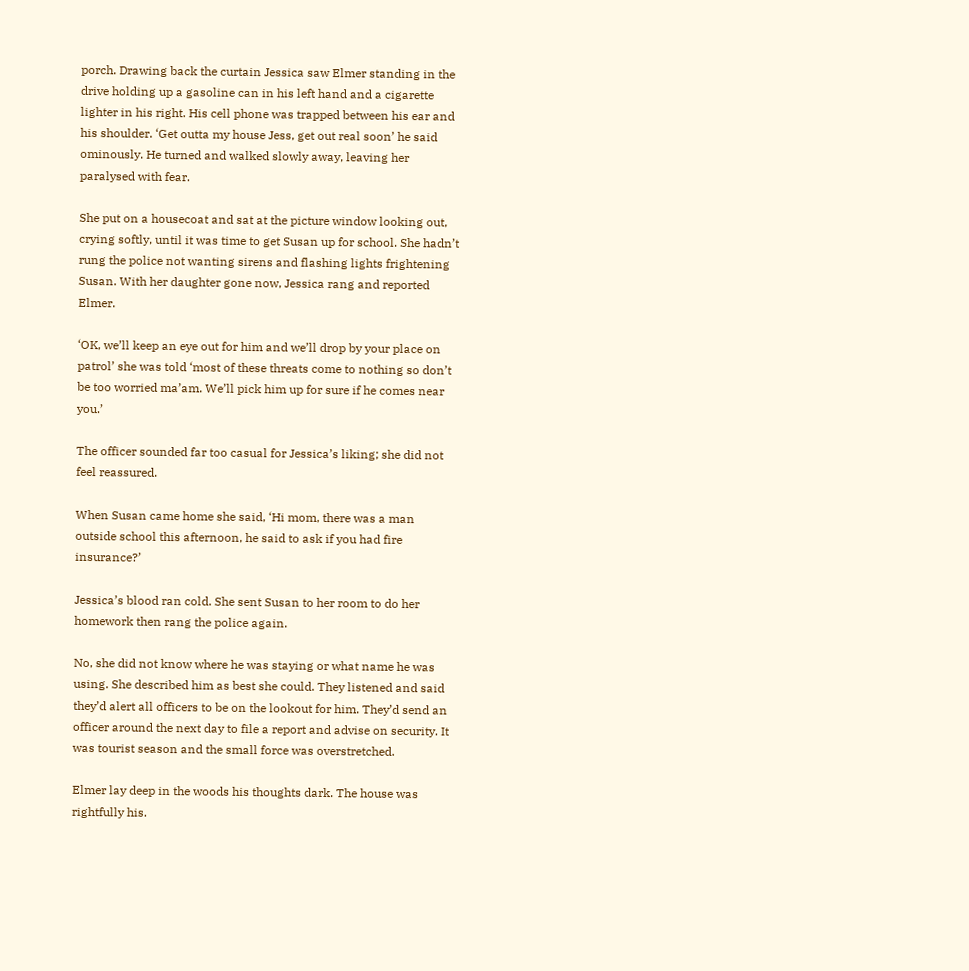porch. Drawing back the curtain Jessica saw Elmer standing in the drive holding up a gasoline can in his left hand and a cigarette lighter in his right. His cell phone was trapped between his ear and his shoulder. ‘Get outta my house Jess, get out real soon’ he said ominously. He turned and walked slowly away, leaving her paralysed with fear.

She put on a housecoat and sat at the picture window looking out, crying softly, until it was time to get Susan up for school. She hadn’t rung the police not wanting sirens and flashing lights frightening Susan. With her daughter gone now, Jessica rang and reported Elmer.

‘OK, we’ll keep an eye out for him and we’ll drop by your place on patrol’ she was told ‘most of these threats come to nothing so don’t be too worried ma’am. We’ll pick him up for sure if he comes near you.’

The officer sounded far too casual for Jessica’s liking; she did not feel reassured.

When Susan came home she said, ‘Hi mom, there was a man outside school this afternoon, he said to ask if you had fire insurance?’

Jessica’s blood ran cold. She sent Susan to her room to do her homework then rang the police again.

No, she did not know where he was staying or what name he was using. She described him as best she could. They listened and said they’d alert all officers to be on the lookout for him. They’d send an officer around the next day to file a report and advise on security. It was tourist season and the small force was overstretched.

Elmer lay deep in the woods his thoughts dark. The house was rightfully his.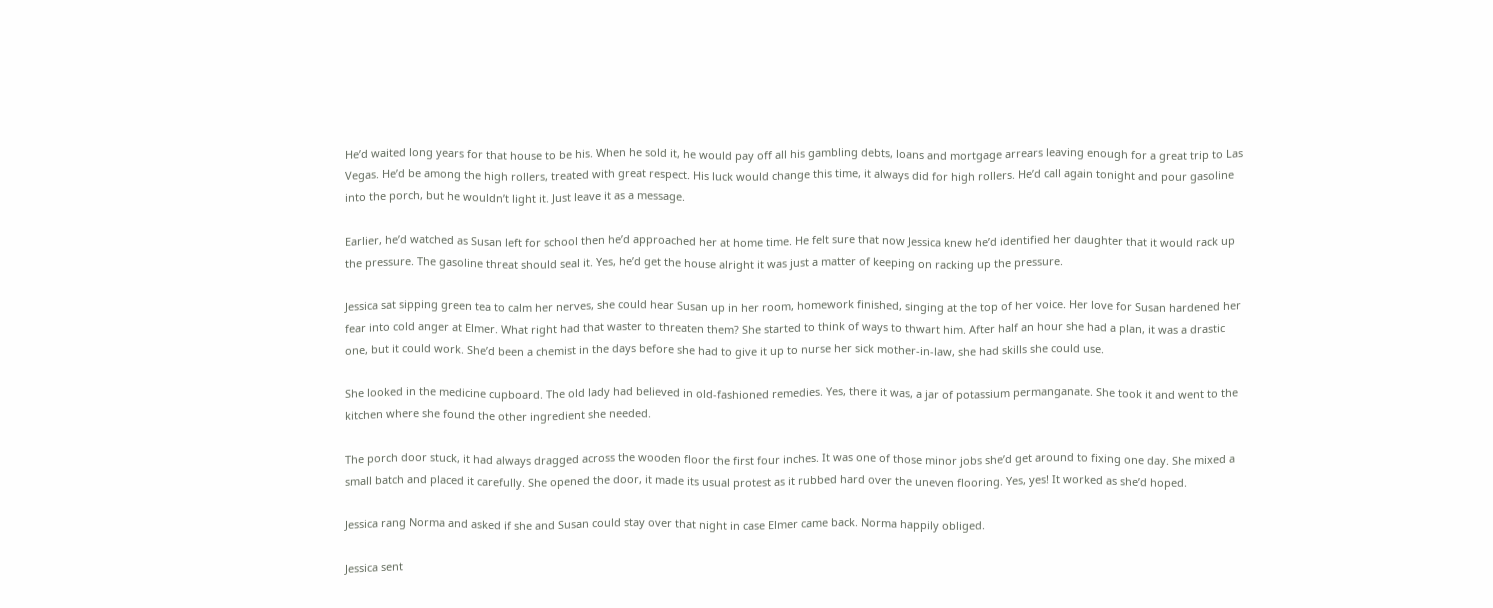He’d waited long years for that house to be his. When he sold it, he would pay off all his gambling debts, loans and mortgage arrears leaving enough for a great trip to Las Vegas. He’d be among the high rollers, treated with great respect. His luck would change this time, it always did for high rollers. He’d call again tonight and pour gasoline into the porch, but he wouldn’t light it. Just leave it as a message.

Earlier, he’d watched as Susan left for school then he’d approached her at home time. He felt sure that now Jessica knew he’d identified her daughter that it would rack up the pressure. The gasoline threat should seal it. Yes, he’d get the house alright it was just a matter of keeping on racking up the pressure.

Jessica sat sipping green tea to calm her nerves, she could hear Susan up in her room, homework finished, singing at the top of her voice. Her love for Susan hardened her fear into cold anger at Elmer. What right had that waster to threaten them? She started to think of ways to thwart him. After half an hour she had a plan, it was a drastic one, but it could work. She’d been a chemist in the days before she had to give it up to nurse her sick mother-in-law, she had skills she could use.

She looked in the medicine cupboard. The old lady had believed in old-fashioned remedies. Yes, there it was, a jar of potassium permanganate. She took it and went to the kitchen where she found the other ingredient she needed.

The porch door stuck, it had always dragged across the wooden floor the first four inches. It was one of those minor jobs she’d get around to fixing one day. She mixed a small batch and placed it carefully. She opened the door, it made its usual protest as it rubbed hard over the uneven flooring. Yes, yes! It worked as she’d hoped.

Jessica rang Norma and asked if she and Susan could stay over that night in case Elmer came back. Norma happily obliged.

Jessica sent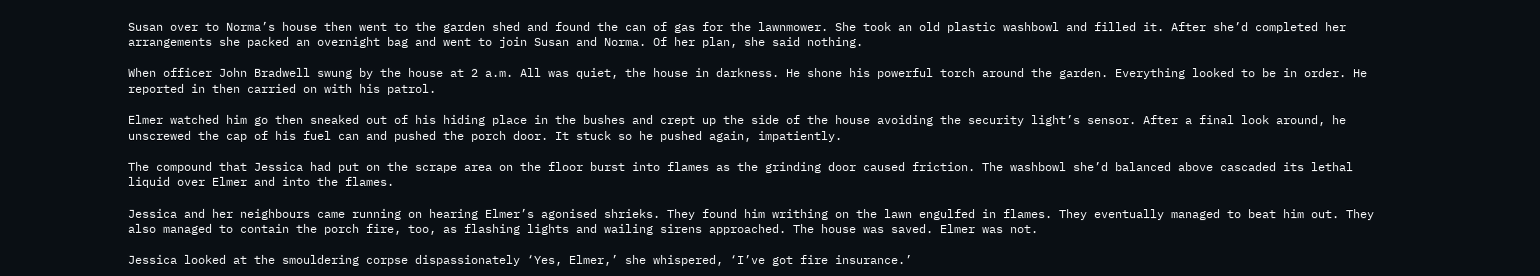Susan over to Norma’s house then went to the garden shed and found the can of gas for the lawnmower. She took an old plastic washbowl and filled it. After she’d completed her arrangements she packed an overnight bag and went to join Susan and Norma. Of her plan, she said nothing.

When officer John Bradwell swung by the house at 2 a.m. All was quiet, the house in darkness. He shone his powerful torch around the garden. Everything looked to be in order. He reported in then carried on with his patrol.

Elmer watched him go then sneaked out of his hiding place in the bushes and crept up the side of the house avoiding the security light’s sensor. After a final look around, he unscrewed the cap of his fuel can and pushed the porch door. It stuck so he pushed again, impatiently.

The compound that Jessica had put on the scrape area on the floor burst into flames as the grinding door caused friction. The washbowl she’d balanced above cascaded its lethal liquid over Elmer and into the flames.

Jessica and her neighbours came running on hearing Elmer’s agonised shrieks. They found him writhing on the lawn engulfed in flames. They eventually managed to beat him out. They also managed to contain the porch fire, too, as flashing lights and wailing sirens approached. The house was saved. Elmer was not.

Jessica looked at the smouldering corpse dispassionately ‘Yes, Elmer,’ she whispered, ‘I’ve got fire insurance.’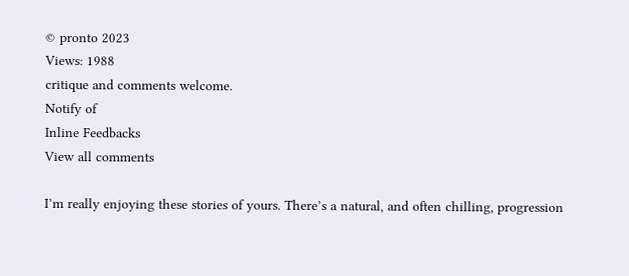© pronto 2023
Views: 1988
critique and comments welcome.
Notify of
Inline Feedbacks
View all comments

I’m really enjoying these stories of yours. There’s a natural, and often chilling, progression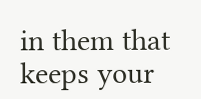in them that keeps your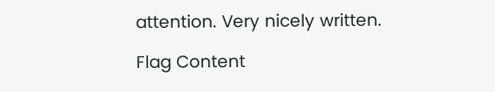attention. Very nicely written.

Flag Content